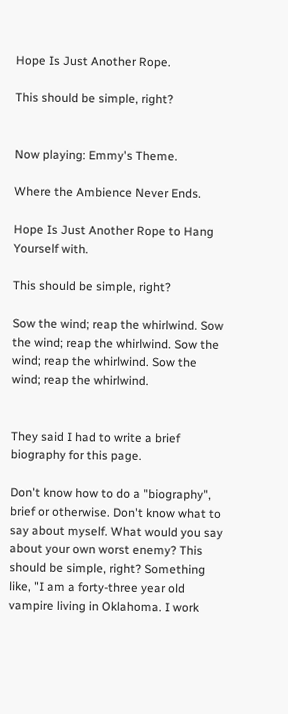Hope Is Just Another Rope.

This should be simple, right?


Now playing: Emmy's Theme.

Where the Ambience Never Ends.

Hope Is Just Another Rope to Hang Yourself with.

This should be simple, right?

Sow the wind; reap the whirlwind. Sow the wind; reap the whirlwind. Sow the wind; reap the whirlwind. Sow the wind; reap the whirlwind.


They said I had to write a brief biography for this page.

Don't know how to do a "biography", brief or otherwise. Don't know what to say about myself. What would you say about your own worst enemy? This should be simple, right? Something like, "I am a forty-three year old vampire living in Oklahoma. I work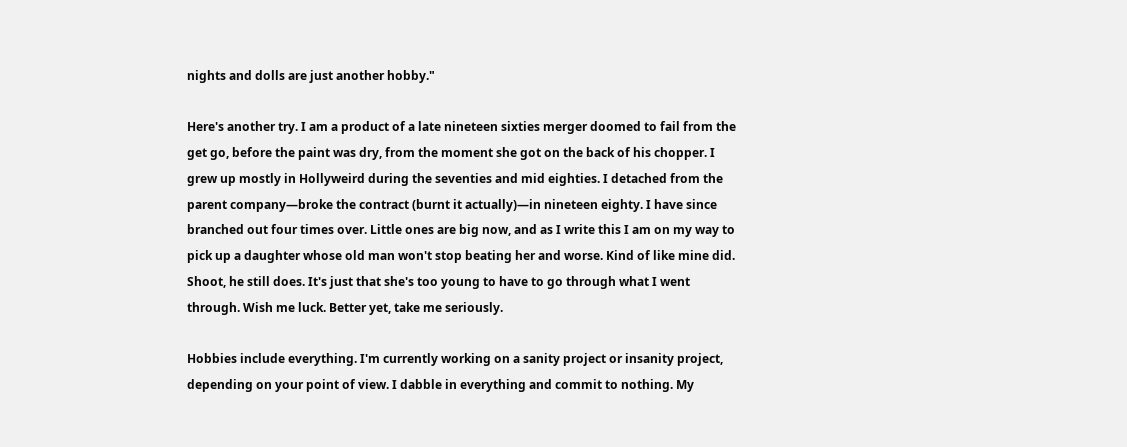nights and dolls are just another hobby."

Here's another try. I am a product of a late nineteen sixties merger doomed to fail from the get go, before the paint was dry, from the moment she got on the back of his chopper. I grew up mostly in Hollyweird during the seventies and mid eighties. I detached from the parent company—broke the contract (burnt it actually)—in nineteen eighty. I have since branched out four times over. Little ones are big now, and as I write this I am on my way to pick up a daughter whose old man won't stop beating her and worse. Kind of like mine did. Shoot, he still does. It's just that she's too young to have to go through what I went through. Wish me luck. Better yet, take me seriously.

Hobbies include everything. I'm currently working on a sanity project or insanity project, depending on your point of view. I dabble in everything and commit to nothing. My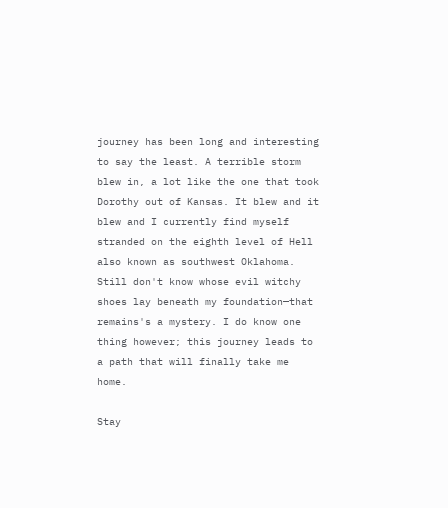journey has been long and interesting to say the least. A terrible storm blew in, a lot like the one that took Dorothy out of Kansas. It blew and it blew and I currently find myself stranded on the eighth level of Hell also known as southwest Oklahoma. Still don't know whose evil witchy shoes lay beneath my foundation—that remains's a mystery. I do know one thing however; this journey leads to a path that will finally take me home.

Stay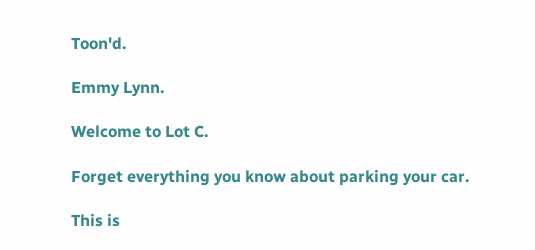Toon'd.

Emmy Lynn.

Welcome to Lot C.

Forget everything you know about parking your car.

This is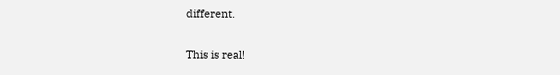different.

This is real!